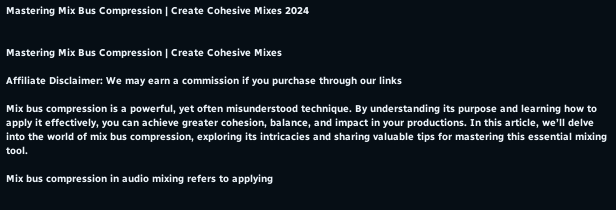Mastering Mix Bus Compression | Create Cohesive Mixes 2024


Mastering Mix Bus Compression | Create Cohesive Mixes

Affiliate Disclaimer: We may earn a commission if you purchase through our links

Mix bus compression is a powerful, yet often misunderstood technique. By understanding its purpose and learning how to apply it effectively, you can achieve greater cohesion, balance, and impact in your productions. In this article, we’ll delve into the world of mix bus compression, exploring its intricacies and sharing valuable tips for mastering this essential mixing tool.

Mix bus compression in audio mixing refers to applying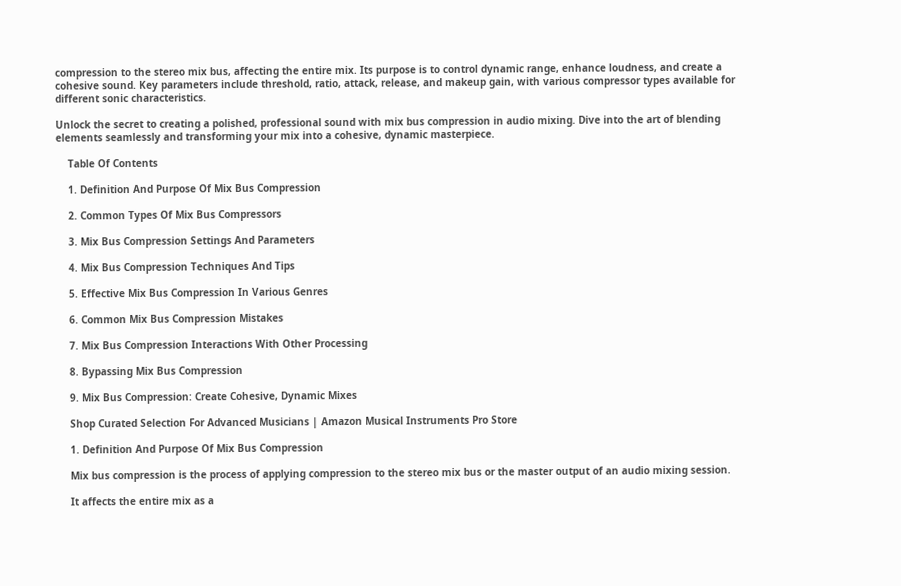compression to the stereo mix bus, affecting the entire mix. Its purpose is to control dynamic range, enhance loudness, and create a cohesive sound. Key parameters include threshold, ratio, attack, release, and makeup gain, with various compressor types available for different sonic characteristics.

Unlock the secret to creating a polished, professional sound with mix bus compression in audio mixing. Dive into the art of blending elements seamlessly and transforming your mix into a cohesive, dynamic masterpiece.

    Table Of Contents

    1. Definition And Purpose Of Mix Bus Compression

    2. Common Types Of Mix Bus Compressors

    3. Mix Bus Compression Settings And Parameters

    4. Mix Bus Compression Techniques And Tips

    5. Effective Mix Bus Compression In Various Genres

    6. Common Mix Bus Compression Mistakes

    7. Mix Bus Compression Interactions With Other Processing

    8. Bypassing Mix Bus Compression

    9. Mix Bus Compression: Create Cohesive, Dynamic Mixes

    Shop Curated Selection For Advanced Musicians | Amazon Musical Instruments Pro Store

    1. Definition And Purpose Of Mix Bus Compression

    Mix bus compression is the process of applying compression to the stereo mix bus or the master output of an audio mixing session.

    It affects the entire mix as a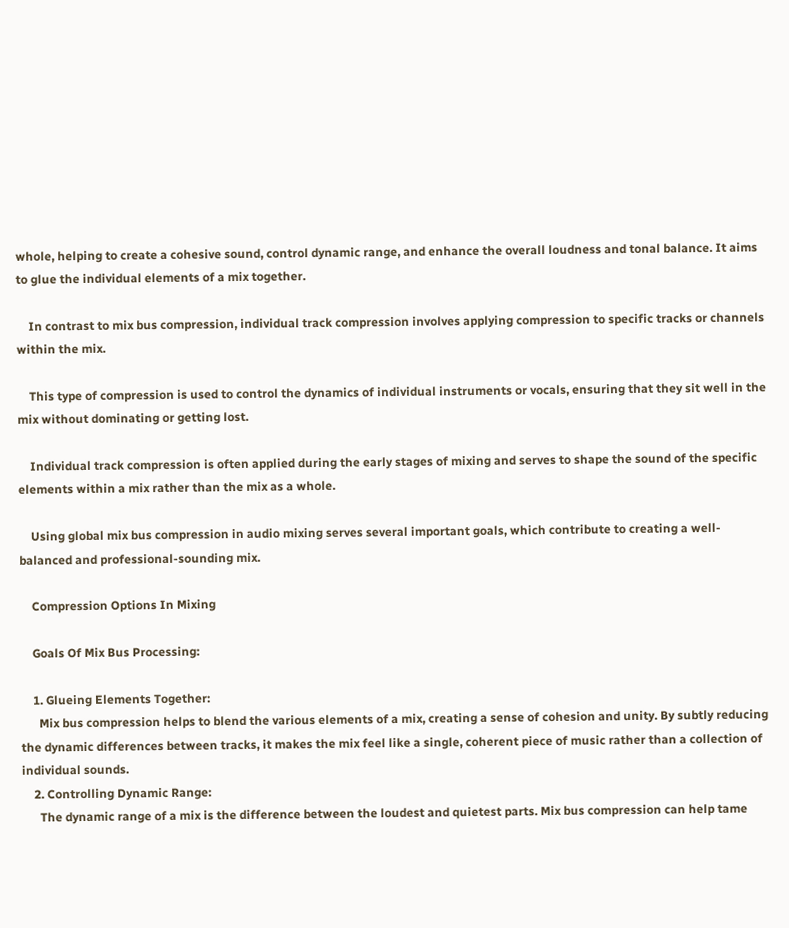whole, helping to create a cohesive sound, control dynamic range, and enhance the overall loudness and tonal balance. It aims to glue the individual elements of a mix together.

    In contrast to mix bus compression, individual track compression involves applying compression to specific tracks or channels within the mix.

    This type of compression is used to control the dynamics of individual instruments or vocals, ensuring that they sit well in the mix without dominating or getting lost.

    Individual track compression is often applied during the early stages of mixing and serves to shape the sound of the specific elements within a mix rather than the mix as a whole.

    Using global mix bus compression in audio mixing serves several important goals, which contribute to creating a well-balanced and professional-sounding mix.

    Compression Options In Mixing

    Goals Of Mix Bus Processing:

    1. Glueing Elements Together:
      Mix bus compression helps to blend the various elements of a mix, creating a sense of cohesion and unity. By subtly reducing the dynamic differences between tracks, it makes the mix feel like a single, coherent piece of music rather than a collection of individual sounds.
    2. Controlling Dynamic Range:
      The dynamic range of a mix is the difference between the loudest and quietest parts. Mix bus compression can help tame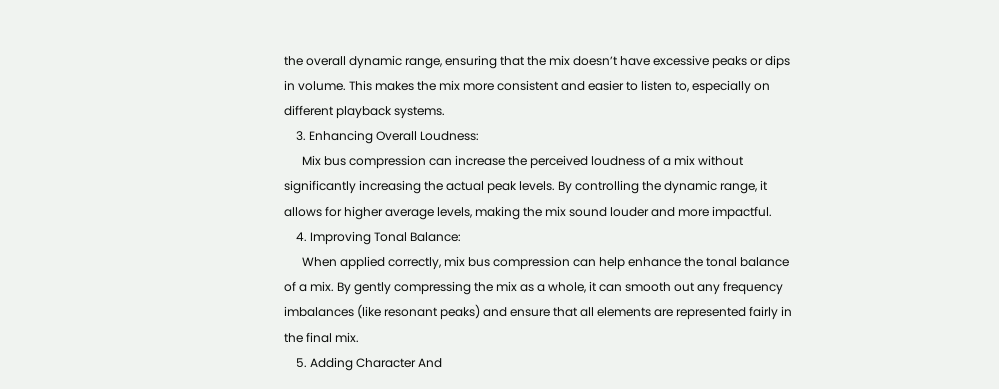the overall dynamic range, ensuring that the mix doesn’t have excessive peaks or dips in volume. This makes the mix more consistent and easier to listen to, especially on different playback systems.
    3. Enhancing Overall Loudness:
      Mix bus compression can increase the perceived loudness of a mix without significantly increasing the actual peak levels. By controlling the dynamic range, it allows for higher average levels, making the mix sound louder and more impactful.
    4. Improving Tonal Balance:
      When applied correctly, mix bus compression can help enhance the tonal balance of a mix. By gently compressing the mix as a whole, it can smooth out any frequency imbalances (like resonant peaks) and ensure that all elements are represented fairly in the final mix.
    5. Adding Character And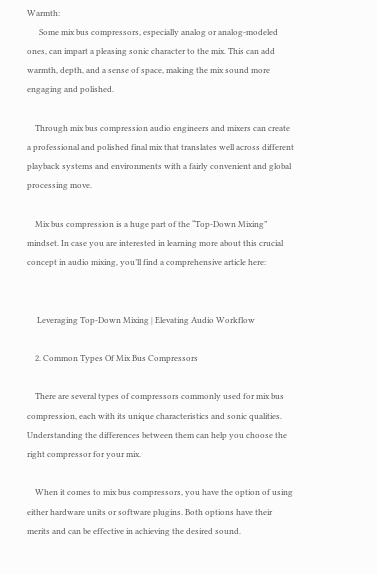Warmth:
      Some mix bus compressors, especially analog or analog-modeled ones, can impart a pleasing sonic character to the mix. This can add warmth, depth, and a sense of space, making the mix sound more engaging and polished.

    Through mix bus compression audio engineers and mixers can create a professional and polished final mix that translates well across different playback systems and environments with a fairly convenient and global processing move.

    Mix bus compression is a huge part of the “Top-Down Mixing” mindset. In case you are interested in learning more about this crucial concept in audio mixing, you’ll find a comprehensive article here:


     Leveraging Top-Down Mixing | Elevating Audio Workflow

    2. Common Types Of Mix Bus Compressors

    There are several types of compressors commonly used for mix bus compression, each with its unique characteristics and sonic qualities. Understanding the differences between them can help you choose the right compressor for your mix.

    When it comes to mix bus compressors, you have the option of using either hardware units or software plugins. Both options have their merits and can be effective in achieving the desired sound.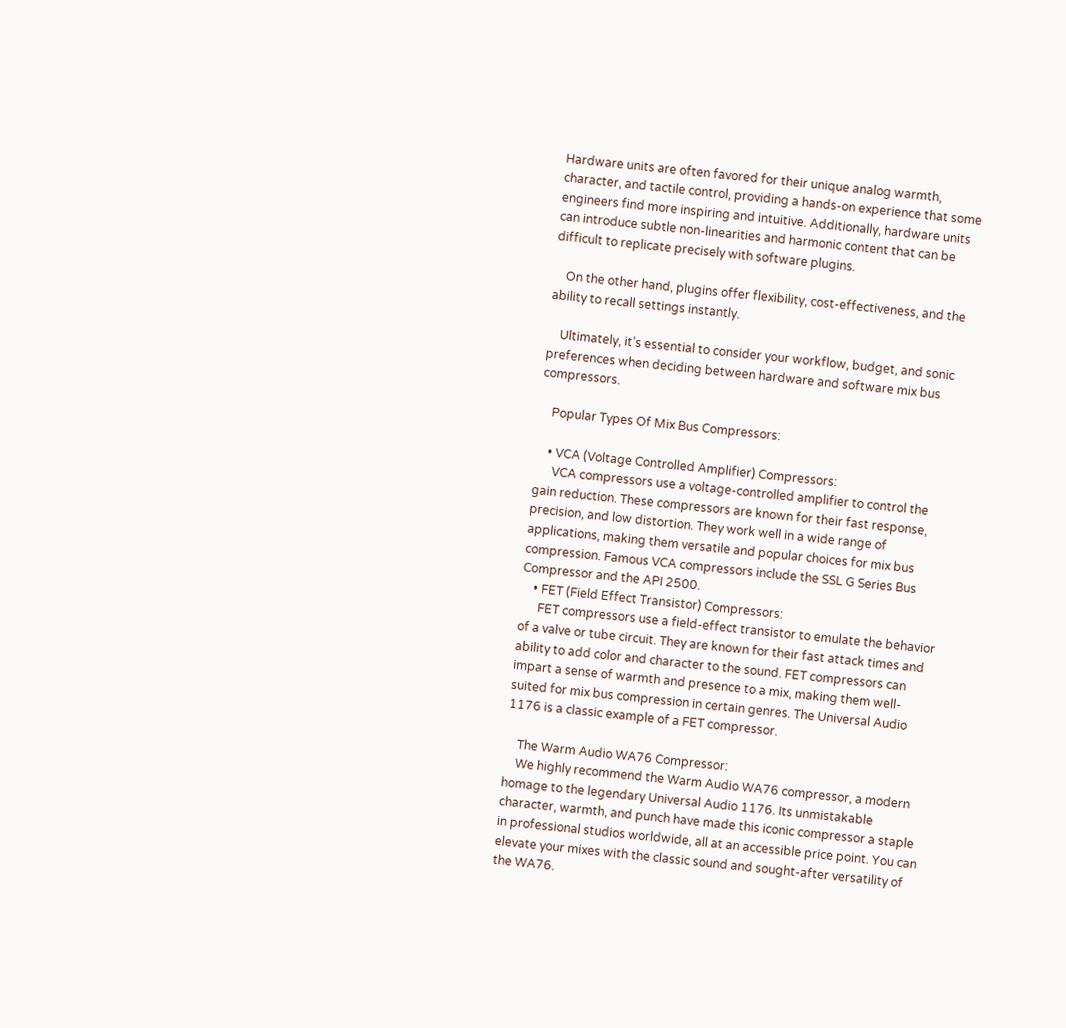Hardware units are often favored for their unique analog warmth, character, and tactile control, providing a hands-on experience that some engineers find more inspiring and intuitive. Additionally, hardware units can introduce subtle non-linearities and harmonic content that can be difficult to replicate precisely with software plugins.

    On the other hand, plugins offer flexibility, cost-effectiveness, and the ability to recall settings instantly.

    Ultimately, it’s essential to consider your workflow, budget, and sonic preferences when deciding between hardware and software mix bus compressors.

    Popular Types Of Mix Bus Compressors:

    • VCA (Voltage Controlled Amplifier) Compressors:
      VCA compressors use a voltage-controlled amplifier to control the gain reduction. These compressors are known for their fast response, precision, and low distortion. They work well in a wide range of applications, making them versatile and popular choices for mix bus compression. Famous VCA compressors include the SSL G Series Bus Compressor and the API 2500.
    • FET (Field Effect Transistor) Compressors:
      FET compressors use a field-effect transistor to emulate the behavior of a valve or tube circuit. They are known for their fast attack times and ability to add color and character to the sound. FET compressors can impart a sense of warmth and presence to a mix, making them well-suited for mix bus compression in certain genres. The Universal Audio 1176 is a classic example of a FET compressor.

    The Warm Audio WA76 Compressor:
    We highly recommend the Warm Audio WA76 compressor, a modern homage to the legendary Universal Audio 1176. Its unmistakable character, warmth, and punch have made this iconic compressor a staple in professional studios worldwide, all at an accessible price point. You can elevate your mixes with the classic sound and sought-after versatility of the WA76.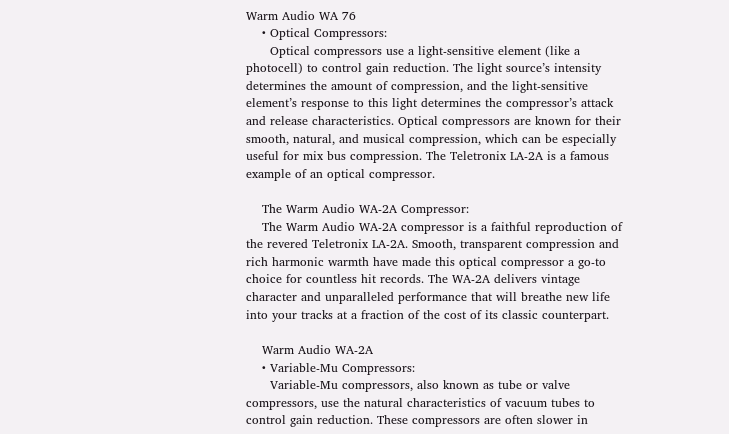Warm Audio WA 76
    • Optical Compressors:
      Optical compressors use a light-sensitive element (like a photocell) to control gain reduction. The light source’s intensity determines the amount of compression, and the light-sensitive element’s response to this light determines the compressor’s attack and release characteristics. Optical compressors are known for their smooth, natural, and musical compression, which can be especially useful for mix bus compression. The Teletronix LA-2A is a famous example of an optical compressor.

    The Warm Audio WA-2A Compressor:
    The Warm Audio WA-2A compressor is a faithful reproduction of the revered Teletronix LA-2A. Smooth, transparent compression and rich harmonic warmth have made this optical compressor a go-to choice for countless hit records. The WA-2A delivers vintage character and unparalleled performance that will breathe new life into your tracks at a fraction of the cost of its classic counterpart.

    Warm Audio WA-2A
    • Variable-Mu Compressors:
      Variable-Mu compressors, also known as tube or valve compressors, use the natural characteristics of vacuum tubes to control gain reduction. These compressors are often slower in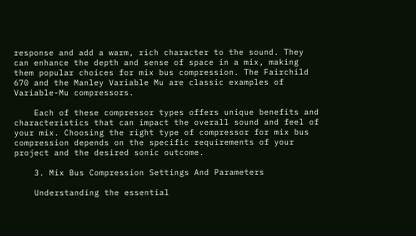response and add a warm, rich character to the sound. They can enhance the depth and sense of space in a mix, making them popular choices for mix bus compression. The Fairchild 670 and the Manley Variable Mu are classic examples of Variable-Mu compressors.

    Each of these compressor types offers unique benefits and characteristics that can impact the overall sound and feel of your mix. Choosing the right type of compressor for mix bus compression depends on the specific requirements of your project and the desired sonic outcome.

    3. Mix Bus Compression Settings And Parameters

    Understanding the essential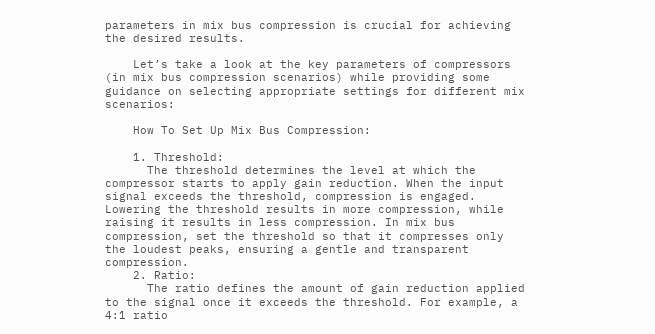parameters in mix bus compression is crucial for achieving the desired results.

    Let’s take a look at the key parameters of compressors (in mix bus compression scenarios) while providing some guidance on selecting appropriate settings for different mix scenarios:

    How To Set Up Mix Bus Compression:

    1. Threshold:
      The threshold determines the level at which the compressor starts to apply gain reduction. When the input signal exceeds the threshold, compression is engaged. Lowering the threshold results in more compression, while raising it results in less compression. In mix bus compression, set the threshold so that it compresses only the loudest peaks, ensuring a gentle and transparent compression.
    2. Ratio:
      The ratio defines the amount of gain reduction applied to the signal once it exceeds the threshold. For example, a 4:1 ratio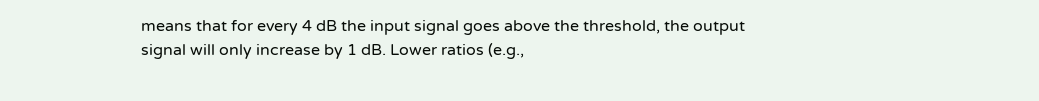means that for every 4 dB the input signal goes above the threshold, the output signal will only increase by 1 dB. Lower ratios (e.g.,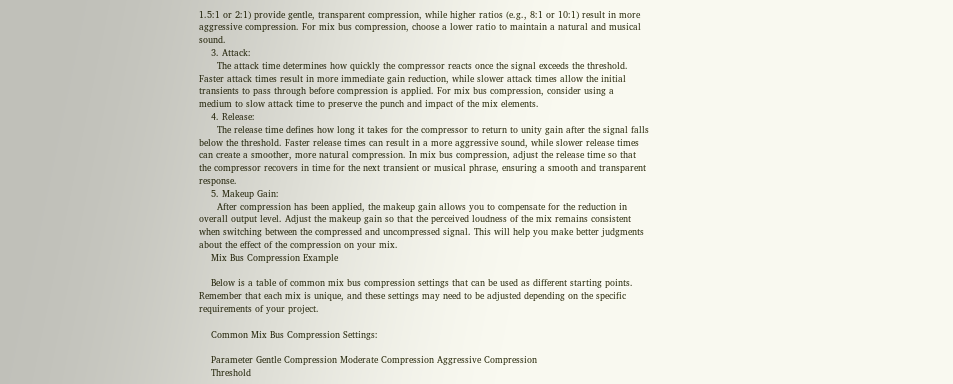1.5:1 or 2:1) provide gentle, transparent compression, while higher ratios (e.g., 8:1 or 10:1) result in more aggressive compression. For mix bus compression, choose a lower ratio to maintain a natural and musical sound.
    3. Attack:
      The attack time determines how quickly the compressor reacts once the signal exceeds the threshold. Faster attack times result in more immediate gain reduction, while slower attack times allow the initial transients to pass through before compression is applied. For mix bus compression, consider using a medium to slow attack time to preserve the punch and impact of the mix elements.
    4. Release:
      The release time defines how long it takes for the compressor to return to unity gain after the signal falls below the threshold. Faster release times can result in a more aggressive sound, while slower release times can create a smoother, more natural compression. In mix bus compression, adjust the release time so that the compressor recovers in time for the next transient or musical phrase, ensuring a smooth and transparent response.
    5. Makeup Gain:
      After compression has been applied, the makeup gain allows you to compensate for the reduction in overall output level. Adjust the makeup gain so that the perceived loudness of the mix remains consistent when switching between the compressed and uncompressed signal. This will help you make better judgments about the effect of the compression on your mix.
    Mix Bus Compression Example

    Below is a table of common mix bus compression settings that can be used as different starting points. Remember that each mix is unique, and these settings may need to be adjusted depending on the specific requirements of your project.

    Common Mix Bus Compression Settings:

    Parameter Gentle Compression Moderate Compression Aggressive Compression
    Threshold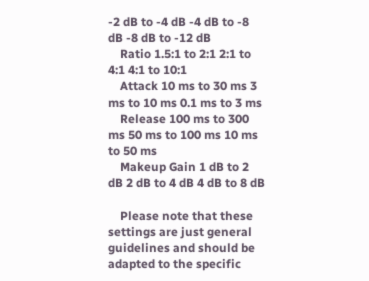-2 dB to -4 dB -4 dB to -8 dB -8 dB to -12 dB
    Ratio 1.5:1 to 2:1 2:1 to 4:1 4:1 to 10:1
    Attack 10 ms to 30 ms 3 ms to 10 ms 0.1 ms to 3 ms
    Release 100 ms to 300 ms 50 ms to 100 ms 10 ms to 50 ms
    Makeup Gain 1 dB to 2 dB 2 dB to 4 dB 4 dB to 8 dB

    Please note that these settings are just general guidelines and should be adapted to the specific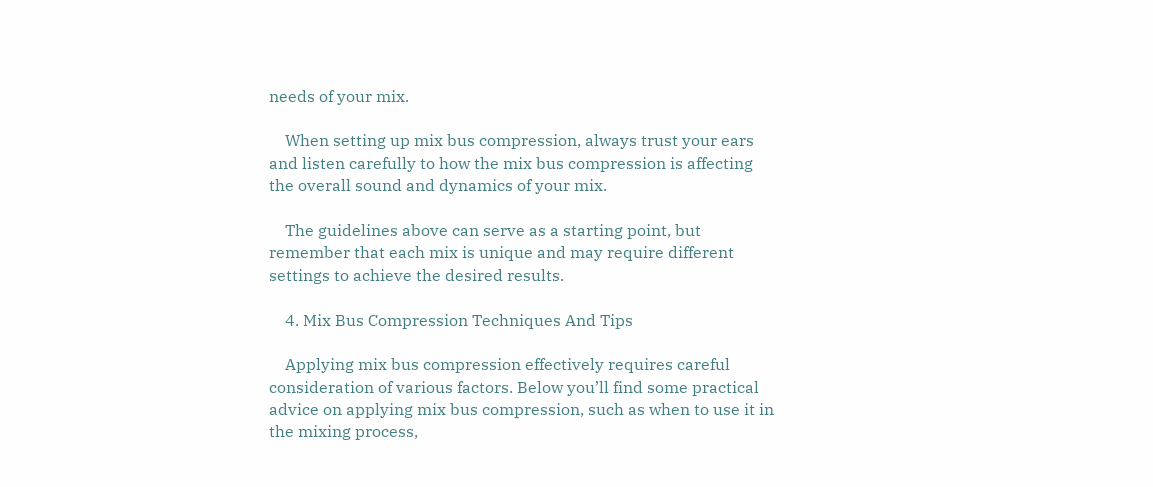needs of your mix.

    When setting up mix bus compression, always trust your ears and listen carefully to how the mix bus compression is affecting the overall sound and dynamics of your mix.

    The guidelines above can serve as a starting point, but remember that each mix is unique and may require different settings to achieve the desired results.

    4. Mix Bus Compression Techniques And Tips

    Applying mix bus compression effectively requires careful consideration of various factors. Below you’ll find some practical advice on applying mix bus compression, such as when to use it in the mixing process,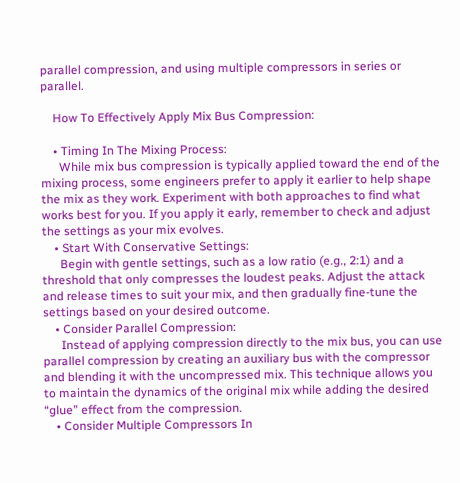parallel compression, and using multiple compressors in series or parallel.

    How To Effectively Apply Mix Bus Compression:

    • Timing In The Mixing Process:
      While mix bus compression is typically applied toward the end of the mixing process, some engineers prefer to apply it earlier to help shape the mix as they work. Experiment with both approaches to find what works best for you. If you apply it early, remember to check and adjust the settings as your mix evolves.
    • Start With Conservative Settings:
      Begin with gentle settings, such as a low ratio (e.g., 2:1) and a threshold that only compresses the loudest peaks. Adjust the attack and release times to suit your mix, and then gradually fine-tune the settings based on your desired outcome.
    • Consider Parallel Compression:
      Instead of applying compression directly to the mix bus, you can use parallel compression by creating an auxiliary bus with the compressor and blending it with the uncompressed mix. This technique allows you to maintain the dynamics of the original mix while adding the desired “glue” effect from the compression.
    • Consider Multiple Compressors In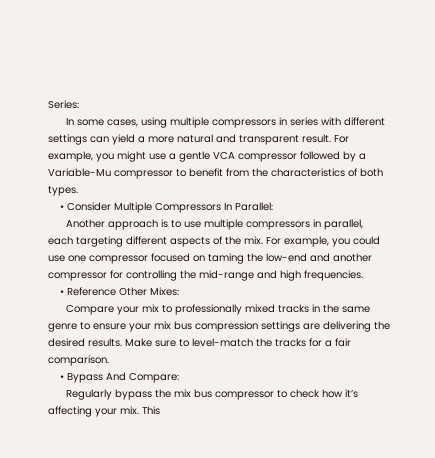Series:
      In some cases, using multiple compressors in series with different settings can yield a more natural and transparent result. For example, you might use a gentle VCA compressor followed by a Variable-Mu compressor to benefit from the characteristics of both types.
    • Consider Multiple Compressors In Parallel:
      Another approach is to use multiple compressors in parallel, each targeting different aspects of the mix. For example, you could use one compressor focused on taming the low-end and another compressor for controlling the mid-range and high frequencies.
    • Reference Other Mixes:
      Compare your mix to professionally mixed tracks in the same genre to ensure your mix bus compression settings are delivering the desired results. Make sure to level-match the tracks for a fair comparison.
    • Bypass And Compare:
      Regularly bypass the mix bus compressor to check how it’s affecting your mix. This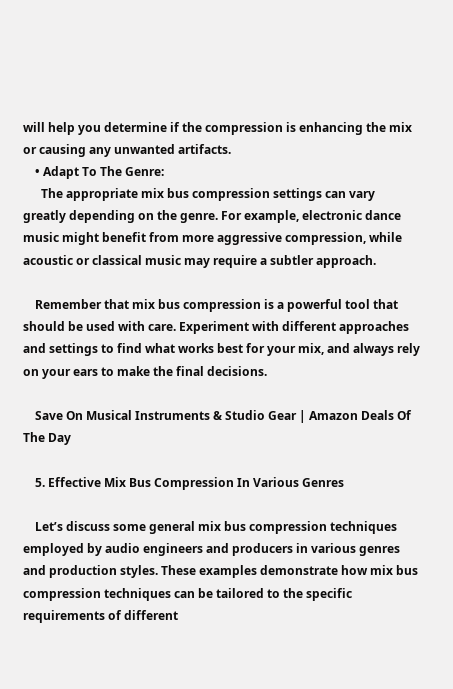will help you determine if the compression is enhancing the mix or causing any unwanted artifacts.
    • Adapt To The Genre:
      The appropriate mix bus compression settings can vary greatly depending on the genre. For example, electronic dance music might benefit from more aggressive compression, while acoustic or classical music may require a subtler approach.

    Remember that mix bus compression is a powerful tool that should be used with care. Experiment with different approaches and settings to find what works best for your mix, and always rely on your ears to make the final decisions.

    Save On Musical Instruments & Studio Gear | Amazon Deals Of The Day

    5. Effective Mix Bus Compression In Various Genres

    Let’s discuss some general mix bus compression techniques employed by audio engineers and producers in various genres and production styles. These examples demonstrate how mix bus compression techniques can be tailored to the specific requirements of different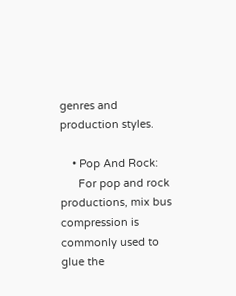genres and production styles.

    • Pop And Rock:
      For pop and rock productions, mix bus compression is commonly used to glue the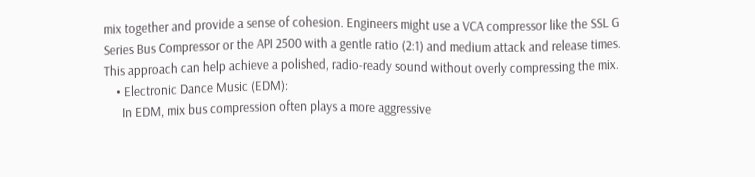mix together and provide a sense of cohesion. Engineers might use a VCA compressor like the SSL G Series Bus Compressor or the API 2500 with a gentle ratio (2:1) and medium attack and release times. This approach can help achieve a polished, radio-ready sound without overly compressing the mix.
    • Electronic Dance Music (EDM):
      In EDM, mix bus compression often plays a more aggressive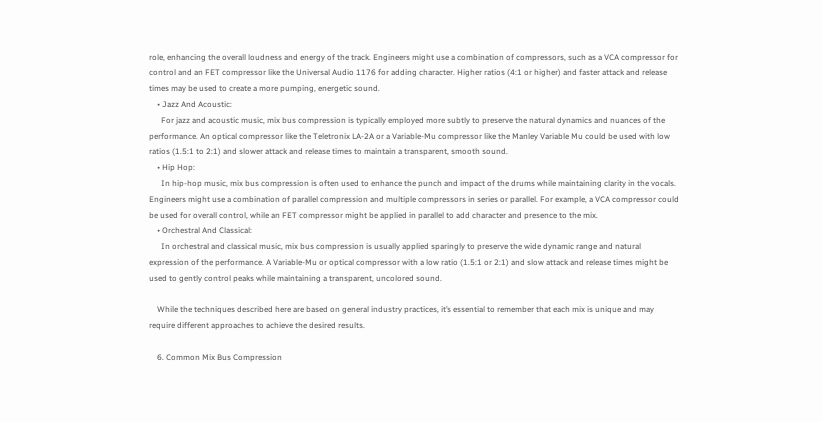role, enhancing the overall loudness and energy of the track. Engineers might use a combination of compressors, such as a VCA compressor for control and an FET compressor like the Universal Audio 1176 for adding character. Higher ratios (4:1 or higher) and faster attack and release times may be used to create a more pumping, energetic sound.
    • Jazz And Acoustic:
      For jazz and acoustic music, mix bus compression is typically employed more subtly to preserve the natural dynamics and nuances of the performance. An optical compressor like the Teletronix LA-2A or a Variable-Mu compressor like the Manley Variable Mu could be used with low ratios (1.5:1 to 2:1) and slower attack and release times to maintain a transparent, smooth sound.
    • Hip Hop:
      In hip-hop music, mix bus compression is often used to enhance the punch and impact of the drums while maintaining clarity in the vocals. Engineers might use a combination of parallel compression and multiple compressors in series or parallel. For example, a VCA compressor could be used for overall control, while an FET compressor might be applied in parallel to add character and presence to the mix.
    • Orchestral And Classical:
      In orchestral and classical music, mix bus compression is usually applied sparingly to preserve the wide dynamic range and natural expression of the performance. A Variable-Mu or optical compressor with a low ratio (1.5:1 or 2:1) and slow attack and release times might be used to gently control peaks while maintaining a transparent, uncolored sound.

    While the techniques described here are based on general industry practices, it’s essential to remember that each mix is unique and may require different approaches to achieve the desired results.

    6. Common Mix Bus Compression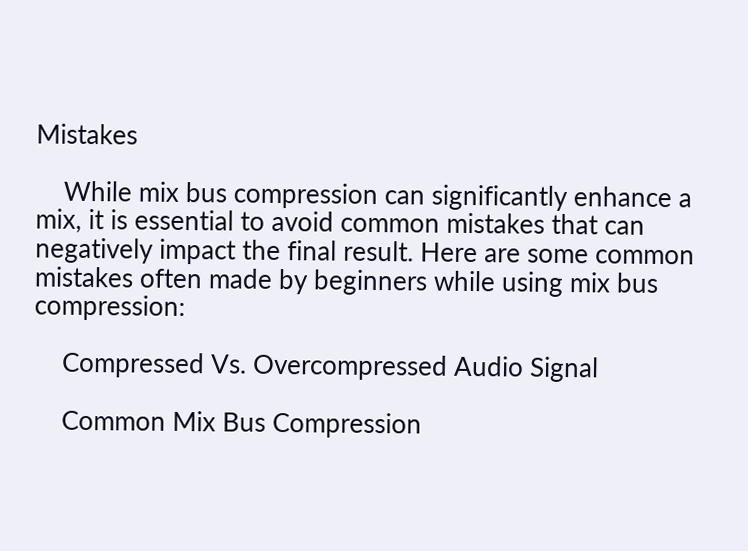Mistakes

    While mix bus compression can significantly enhance a mix, it is essential to avoid common mistakes that can negatively impact the final result. Here are some common mistakes often made by beginners while using mix bus compression:

    Compressed Vs. Overcompressed Audio Signal

    Common Mix Bus Compression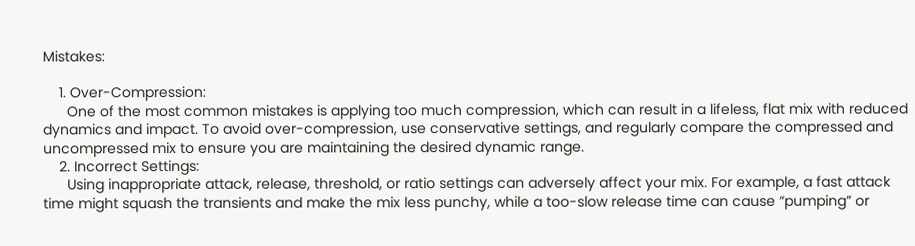Mistakes:

    1. Over-Compression:
      One of the most common mistakes is applying too much compression, which can result in a lifeless, flat mix with reduced dynamics and impact. To avoid over-compression, use conservative settings, and regularly compare the compressed and uncompressed mix to ensure you are maintaining the desired dynamic range.
    2. Incorrect Settings:
      Using inappropriate attack, release, threshold, or ratio settings can adversely affect your mix. For example, a fast attack time might squash the transients and make the mix less punchy, while a too-slow release time can cause “pumping” or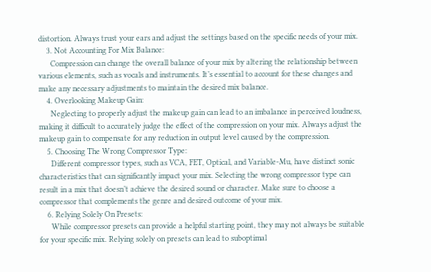distortion. Always trust your ears and adjust the settings based on the specific needs of your mix.
    3. Not Accounting For Mix Balance:
      Compression can change the overall balance of your mix by altering the relationship between various elements, such as vocals and instruments. It’s essential to account for these changes and make any necessary adjustments to maintain the desired mix balance.
    4. Overlooking Makeup Gain:
      Neglecting to properly adjust the makeup gain can lead to an imbalance in perceived loudness, making it difficult to accurately judge the effect of the compression on your mix. Always adjust the makeup gain to compensate for any reduction in output level caused by the compression.
    5. Choosing The Wrong Compressor Type:
      Different compressor types, such as VCA, FET, Optical, and Variable-Mu, have distinct sonic characteristics that can significantly impact your mix. Selecting the wrong compressor type can result in a mix that doesn’t achieve the desired sound or character. Make sure to choose a compressor that complements the genre and desired outcome of your mix.
    6. Relying Solely On Presets:
      While compressor presets can provide a helpful starting point, they may not always be suitable for your specific mix. Relying solely on presets can lead to suboptimal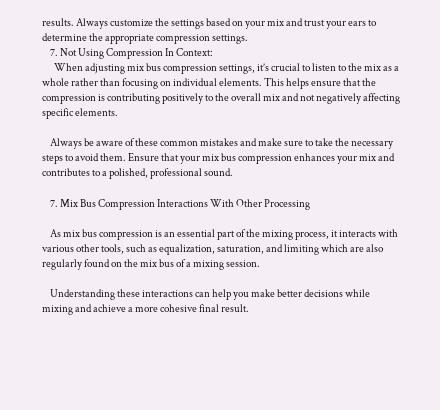results. Always customize the settings based on your mix and trust your ears to determine the appropriate compression settings.
    7. Not Using Compression In Context:
      When adjusting mix bus compression settings, it’s crucial to listen to the mix as a whole rather than focusing on individual elements. This helps ensure that the compression is contributing positively to the overall mix and not negatively affecting specific elements.

    Always be aware of these common mistakes and make sure to take the necessary steps to avoid them. Ensure that your mix bus compression enhances your mix and contributes to a polished, professional sound.

    7. Mix Bus Compression Interactions With Other Processing

    As mix bus compression is an essential part of the mixing process, it interacts with various other tools, such as equalization, saturation, and limiting which are also regularly found on the mix bus of a mixing session.

    Understanding these interactions can help you make better decisions while mixing and achieve a more cohesive final result.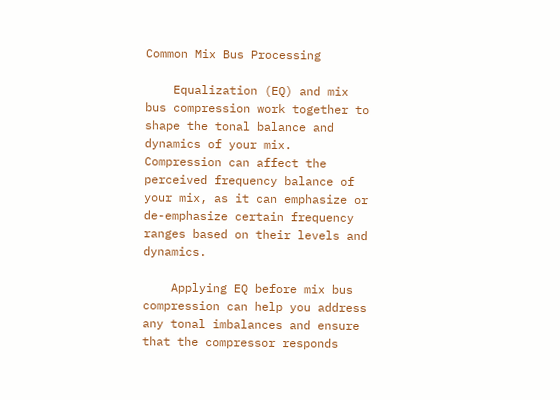Common Mix Bus Processing

    Equalization (EQ) and mix bus compression work together to shape the tonal balance and dynamics of your mix. Compression can affect the perceived frequency balance of your mix, as it can emphasize or de-emphasize certain frequency ranges based on their levels and dynamics.

    Applying EQ before mix bus compression can help you address any tonal imbalances and ensure that the compressor responds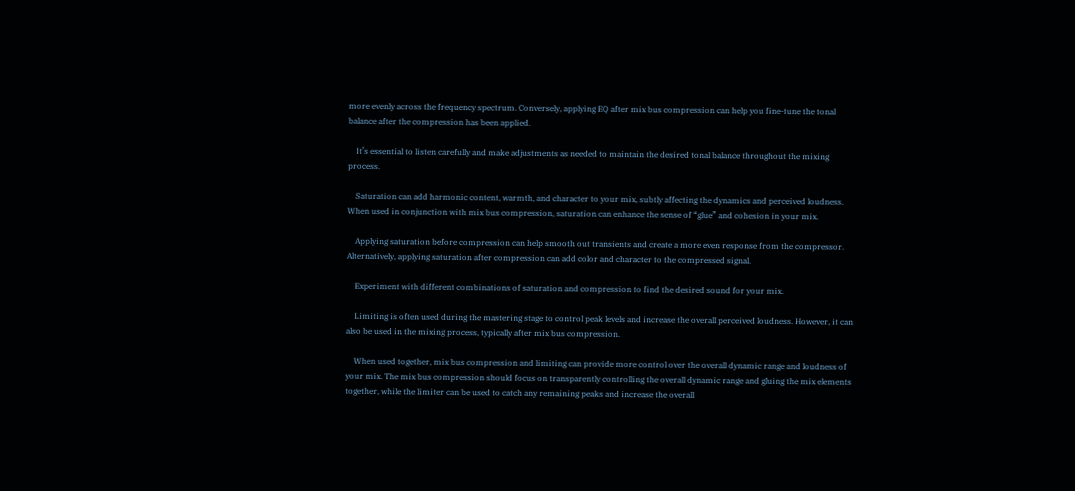more evenly across the frequency spectrum. Conversely, applying EQ after mix bus compression can help you fine-tune the tonal balance after the compression has been applied.

    It’s essential to listen carefully and make adjustments as needed to maintain the desired tonal balance throughout the mixing process.

    Saturation can add harmonic content, warmth, and character to your mix, subtly affecting the dynamics and perceived loudness. When used in conjunction with mix bus compression, saturation can enhance the sense of “glue” and cohesion in your mix.

    Applying saturation before compression can help smooth out transients and create a more even response from the compressor. Alternatively, applying saturation after compression can add color and character to the compressed signal.

    Experiment with different combinations of saturation and compression to find the desired sound for your mix.

    Limiting is often used during the mastering stage to control peak levels and increase the overall perceived loudness. However, it can also be used in the mixing process, typically after mix bus compression.

    When used together, mix bus compression and limiting can provide more control over the overall dynamic range and loudness of your mix. The mix bus compression should focus on transparently controlling the overall dynamic range and gluing the mix elements together, while the limiter can be used to catch any remaining peaks and increase the overall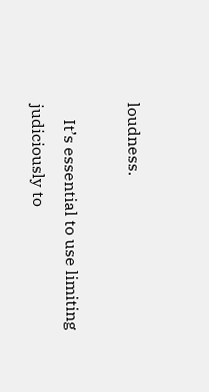loudness.

    It’s essential to use limiting judiciously to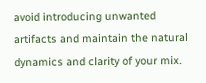avoid introducing unwanted artifacts and maintain the natural dynamics and clarity of your mix.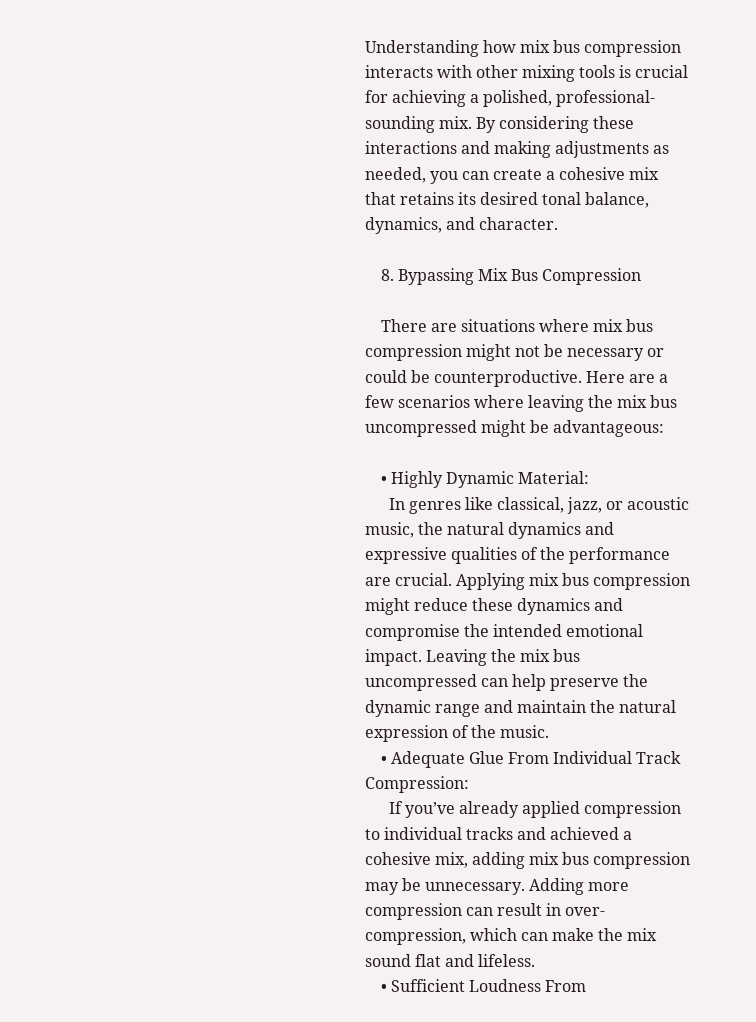Understanding how mix bus compression interacts with other mixing tools is crucial for achieving a polished, professional-sounding mix. By considering these interactions and making adjustments as needed, you can create a cohesive mix that retains its desired tonal balance, dynamics, and character.

    8. Bypassing Mix Bus Compression

    There are situations where mix bus compression might not be necessary or could be counterproductive. Here are a few scenarios where leaving the mix bus uncompressed might be advantageous:

    • Highly Dynamic Material:
      In genres like classical, jazz, or acoustic music, the natural dynamics and expressive qualities of the performance are crucial. Applying mix bus compression might reduce these dynamics and compromise the intended emotional impact. Leaving the mix bus uncompressed can help preserve the dynamic range and maintain the natural expression of the music.
    • Adequate Glue From Individual Track Compression:
      If you’ve already applied compression to individual tracks and achieved a cohesive mix, adding mix bus compression may be unnecessary. Adding more compression can result in over-compression, which can make the mix sound flat and lifeless.
    • Sufficient Loudness From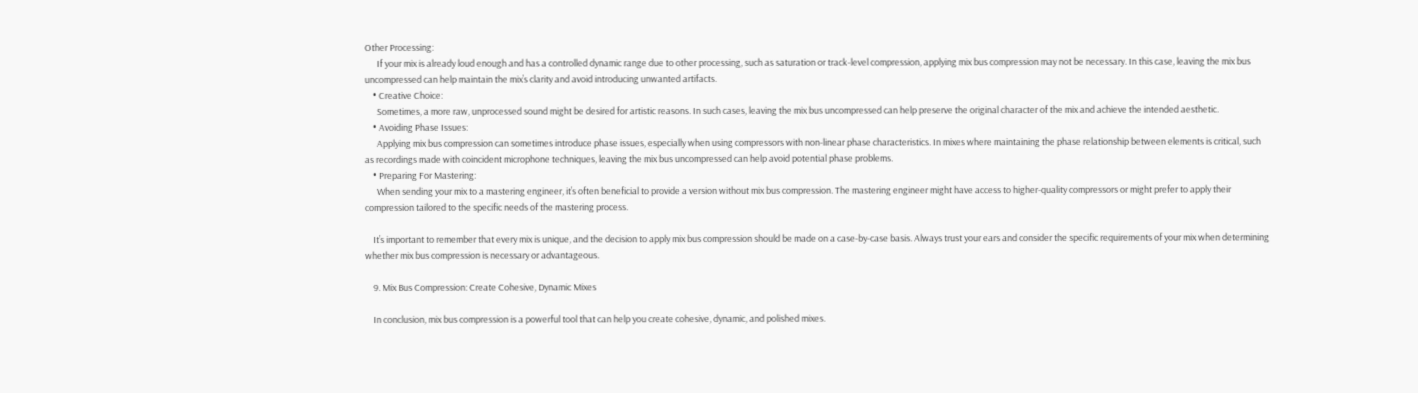Other Processing:
      If your mix is already loud enough and has a controlled dynamic range due to other processing, such as saturation or track-level compression, applying mix bus compression may not be necessary. In this case, leaving the mix bus uncompressed can help maintain the mix’s clarity and avoid introducing unwanted artifacts.
    • Creative Choice:
      Sometimes, a more raw, unprocessed sound might be desired for artistic reasons. In such cases, leaving the mix bus uncompressed can help preserve the original character of the mix and achieve the intended aesthetic.
    • Avoiding Phase Issues:
      Applying mix bus compression can sometimes introduce phase issues, especially when using compressors with non-linear phase characteristics. In mixes where maintaining the phase relationship between elements is critical, such as recordings made with coincident microphone techniques, leaving the mix bus uncompressed can help avoid potential phase problems.
    • Preparing For Mastering:
      When sending your mix to a mastering engineer, it’s often beneficial to provide a version without mix bus compression. The mastering engineer might have access to higher-quality compressors or might prefer to apply their compression tailored to the specific needs of the mastering process.

    It’s important to remember that every mix is unique, and the decision to apply mix bus compression should be made on a case-by-case basis. Always trust your ears and consider the specific requirements of your mix when determining whether mix bus compression is necessary or advantageous.

    9. Mix Bus Compression: Create Cohesive, Dynamic Mixes

    In conclusion, mix bus compression is a powerful tool that can help you create cohesive, dynamic, and polished mixes.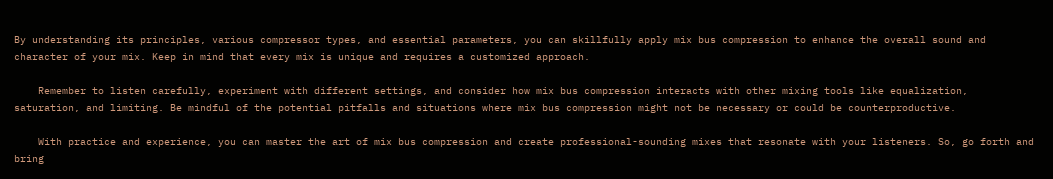By understanding its principles, various compressor types, and essential parameters, you can skillfully apply mix bus compression to enhance the overall sound and character of your mix. Keep in mind that every mix is unique and requires a customized approach.

    Remember to listen carefully, experiment with different settings, and consider how mix bus compression interacts with other mixing tools like equalization, saturation, and limiting. Be mindful of the potential pitfalls and situations where mix bus compression might not be necessary or could be counterproductive.

    With practice and experience, you can master the art of mix bus compression and create professional-sounding mixes that resonate with your listeners. So, go forth and bring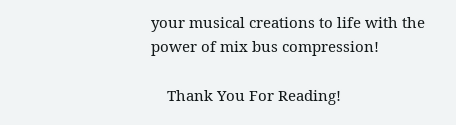your musical creations to life with the power of mix bus compression!

    Thank You For Reading!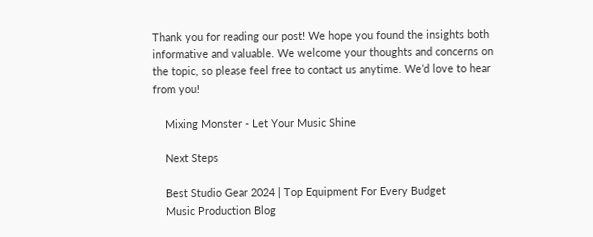Thank you for reading our post! We hope you found the insights both informative and valuable. We welcome your thoughts and concerns on the topic, so please feel free to contact us anytime. We’d love to hear from you!

    Mixing Monster - Let Your Music Shine

    Next Steps

    Best Studio Gear 2024 | Top Equipment For Every Budget
    Music Production Blog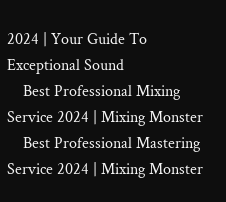2024 | Your Guide To Exceptional Sound
    Best Professional Mixing Service 2024 | Mixing Monster
    Best Professional Mastering Service 2024 | Mixing Monster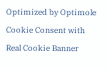Optimized by Optimole Cookie Consent with Real Cookie Banner